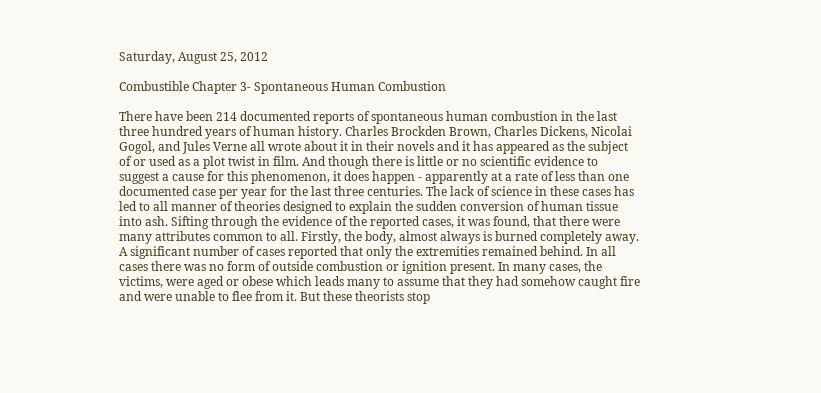Saturday, August 25, 2012

Combustible Chapter 3- Spontaneous Human Combustion

There have been 214 documented reports of spontaneous human combustion in the last three hundred years of human history. Charles Brockden Brown, Charles Dickens, Nicolai Gogol, and Jules Verne all wrote about it in their novels and it has appeared as the subject of or used as a plot twist in film. And though there is little or no scientific evidence to suggest a cause for this phenomenon, it does happen - apparently at a rate of less than one documented case per year for the last three centuries. The lack of science in these cases has led to all manner of theories designed to explain the sudden conversion of human tissue into ash. Sifting through the evidence of the reported cases, it was found, that there were many attributes common to all. Firstly, the body, almost always is burned completely away. A significant number of cases reported that only the extremities remained behind. In all cases there was no form of outside combustion or ignition present. In many cases, the victims, were aged or obese which leads many to assume that they had somehow caught fire and were unable to flee from it. But these theorists stop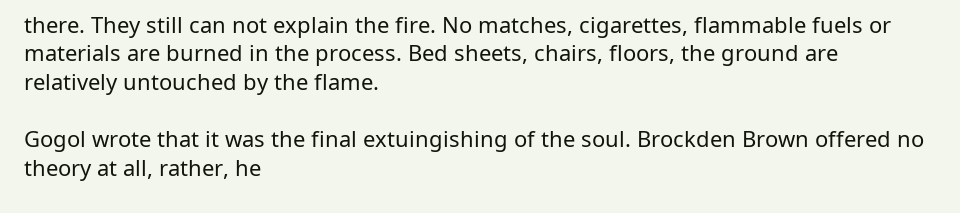there. They still can not explain the fire. No matches, cigarettes, flammable fuels or materials are burned in the process. Bed sheets, chairs, floors, the ground are relatively untouched by the flame.

Gogol wrote that it was the final extuingishing of the soul. Brockden Brown offered no theory at all, rather, he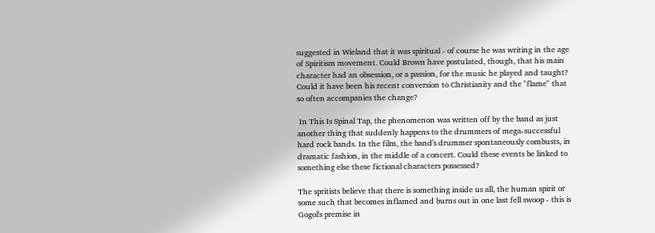suggested in Wieland that it was spiritual - of course he was writing in the age of Spiritism movement. Could Brown have postulated, though, that his main character had an obsession, or a passion, for the music he played and taught? Could it have been his recent conversion to Christianity and the "flame" that so often accompanies the change?

 In This Is Spinal Tap, the phenomenon was written off by the band as just another thing that suddenly happens to the drummers of mega-successful hard rock bands. In the film, the band's drummer spontaneously combusts, in dramatic fashion, in the middle of a concert. Could these events be linked to something else these fictional characters possessed?

The spritists believe that there is something inside us all, the human spirit or some such that becomes inflamed and burns out in one last fell swoop - this is Gogol's premise in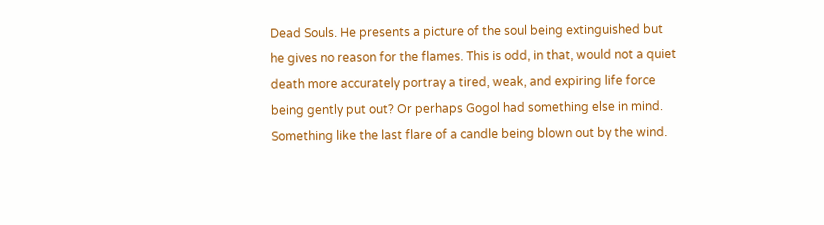Dead Souls. He presents a picture of the soul being extinguished but he gives no reason for the flames. This is odd, in that, would not a quiet death more accurately portray a tired, weak, and expiring life force being gently put out? Or perhaps Gogol had something else in mind. Something like the last flare of a candle being blown out by the wind.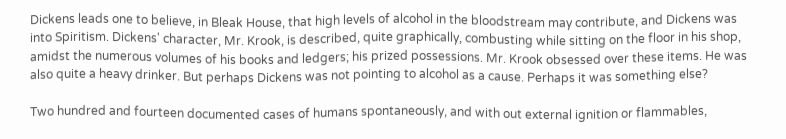Dickens leads one to believe, in Bleak House, that high levels of alcohol in the bloodstream may contribute, and Dickens was into Spiritism. Dickens' character, Mr. Krook, is described, quite graphically, combusting while sitting on the floor in his shop, amidst the numerous volumes of his books and ledgers; his prized possessions. Mr. Krook obsessed over these items. He was also quite a heavy drinker. But perhaps Dickens was not pointing to alcohol as a cause. Perhaps it was something else?

Two hundred and fourteen documented cases of humans spontaneously, and with out external ignition or flammables,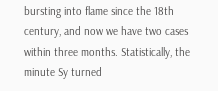bursting into flame since the 18th century, and now we have two cases within three months. Statistically, the minute Sy turned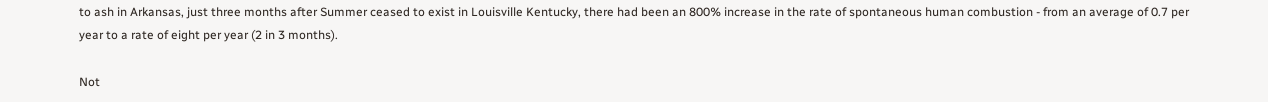to ash in Arkansas, just three months after Summer ceased to exist in Louisville Kentucky, there had been an 800% increase in the rate of spontaneous human combustion - from an average of 0.7 per year to a rate of eight per year (2 in 3 months).

Not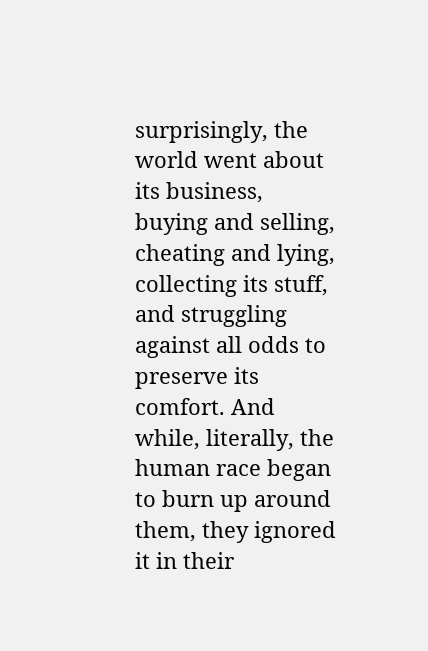surprisingly, the world went about its business, buying and selling, cheating and lying, collecting its stuff, and struggling against all odds to preserve its comfort. And while, literally, the human race began to burn up around them, they ignored it in their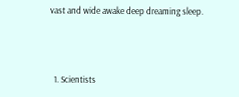vast and wide awake deep dreaming sleep.



  1. Scientists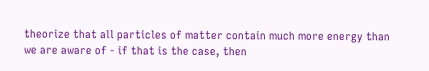theorize that all particles of matter contain much more energy than we are aware of - if that is the case, then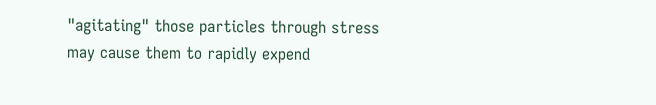"agitating" those particles through stress may cause them to rapidly expend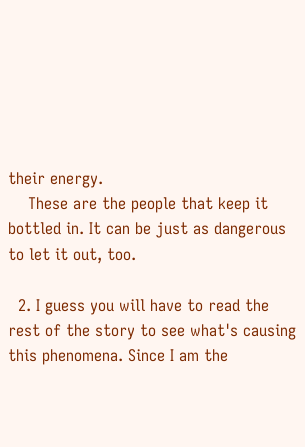their energy.
    These are the people that keep it bottled in. It can be just as dangerous to let it out, too.

  2. I guess you will have to read the rest of the story to see what's causing this phenomena. Since I am the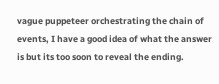vague puppeteer orchestrating the chain of events, I have a good idea of what the answer is but its too soon to reveal the ending.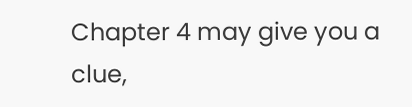Chapter 4 may give you a clue,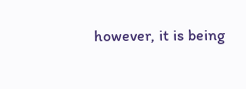however, it is being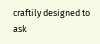craftily designed to ask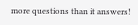more questions than it answers!